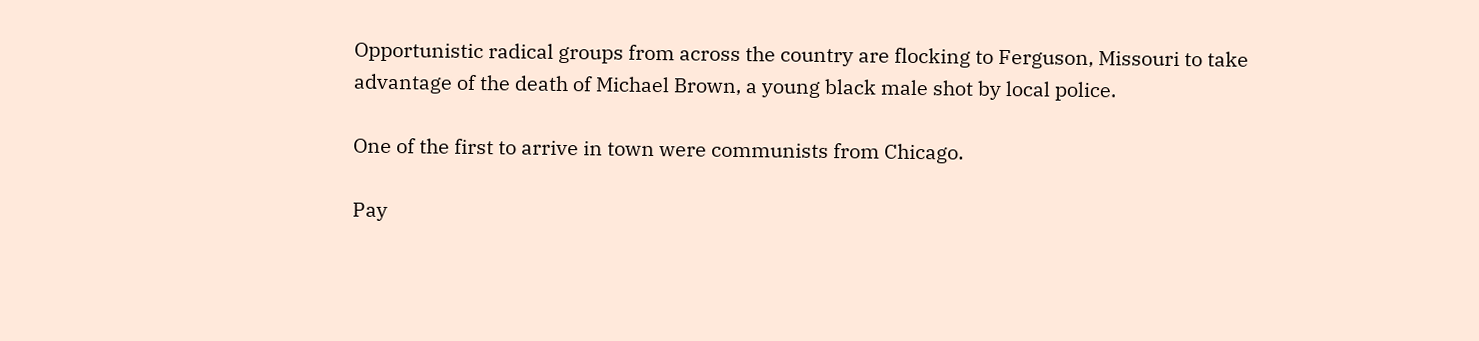Opportunistic radical groups from across the country are flocking to Ferguson, Missouri to take advantage of the death of Michael Brown, a young black male shot by local police.

One of the first to arrive in town were communists from Chicago.

Pay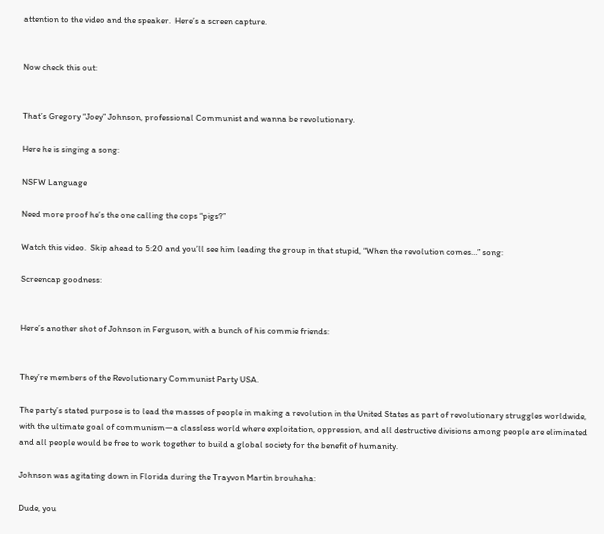attention to the video and the speaker.  Here’s a screen capture.


Now check this out:


That’s Gregory “Joey” Johnson, professional Communist and wanna be revolutionary.

Here he is singing a song:

NSFW Language

Need more proof he’s the one calling the cops “pigs?”

Watch this video.  Skip ahead to 5:20 and you’ll see him leading the group in that stupid, “When the revolution comes…” song:

Screencap goodness:


Here’s another shot of Johnson in Ferguson, with a bunch of his commie friends:


They’re members of the Revolutionary Communist Party USA.

The party’s stated purpose is to lead the masses of people in making a revolution in the United States as part of revolutionary struggles worldwide, with the ultimate goal of communism—a classless world where exploitation, oppression, and all destructive divisions among people are eliminated and all people would be free to work together to build a global society for the benefit of humanity.

Johnson was agitating down in Florida during the Trayvon Martin brouhaha:

Dude, you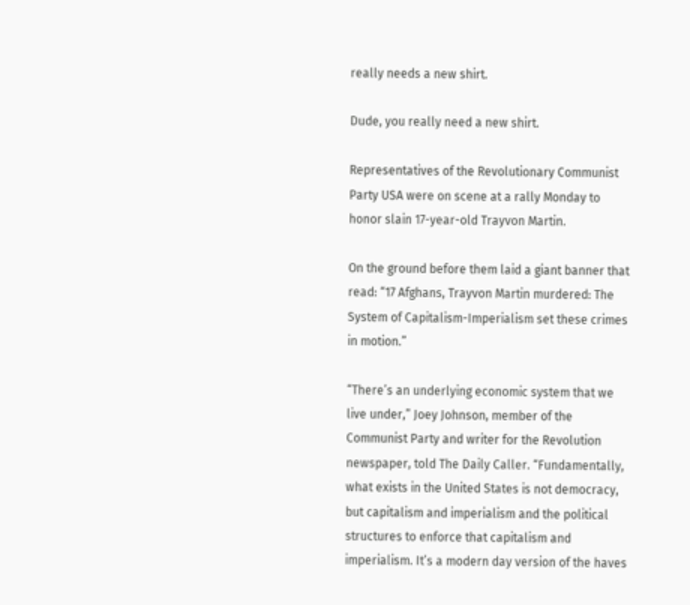really needs a new shirt.

Dude, you really need a new shirt.

Representatives of the Revolutionary Communist Party USA were on scene at a rally Monday to honor slain 17-year-old Trayvon Martin.

On the ground before them laid a giant banner that read: “17 Afghans, Trayvon Martin murdered: The System of Capitalism-Imperialism set these crimes in motion.”

“There’s an underlying economic system that we live under,” Joey Johnson, member of the Communist Party and writer for the Revolution newspaper, told The Daily Caller. “Fundamentally, what exists in the United States is not democracy, but capitalism and imperialism and the political structures to enforce that capitalism and imperialism. It’s a modern day version of the haves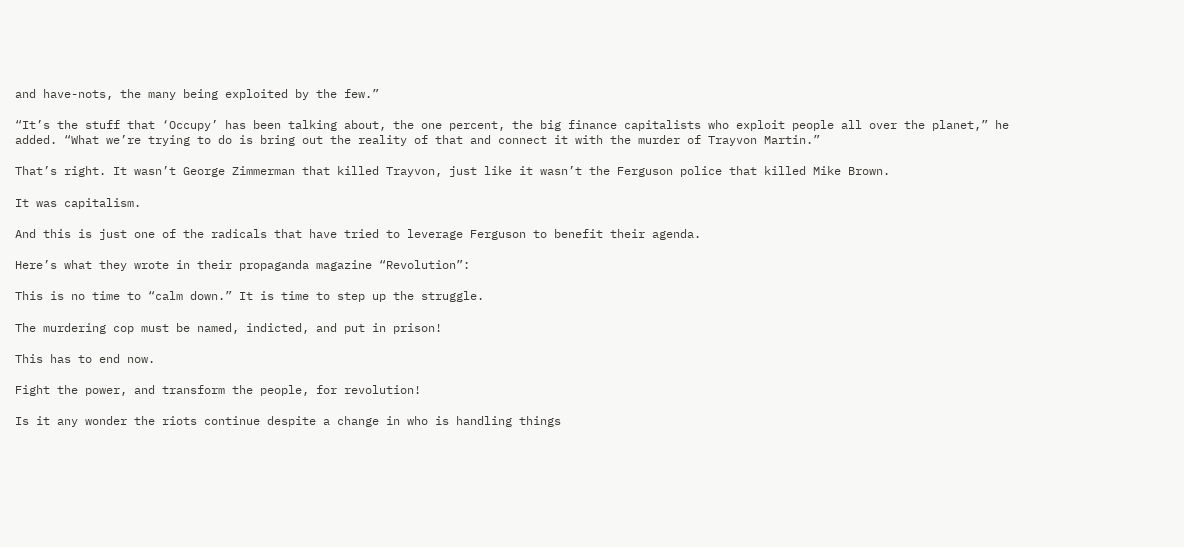and have-nots, the many being exploited by the few.”

“It’s the stuff that ‘Occupy’ has been talking about, the one percent, the big finance capitalists who exploit people all over the planet,” he added. “What we’re trying to do is bring out the reality of that and connect it with the murder of Trayvon Martin.”

That’s right. It wasn’t George Zimmerman that killed Trayvon, just like it wasn’t the Ferguson police that killed Mike Brown.

It was capitalism.

And this is just one of the radicals that have tried to leverage Ferguson to benefit their agenda.

Here’s what they wrote in their propaganda magazine “Revolution”:

This is no time to “calm down.” It is time to step up the struggle.

The murdering cop must be named, indicted, and put in prison!

This has to end now.

Fight the power, and transform the people, for revolution!

Is it any wonder the riots continue despite a change in who is handling things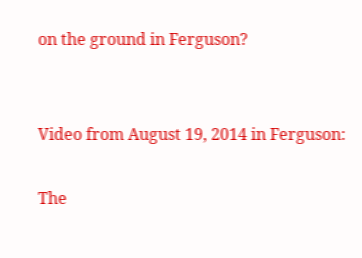on the ground in Ferguson?


Video from August 19, 2014 in Ferguson:

The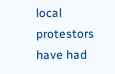local protestors have had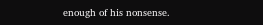enough of his nonsense.